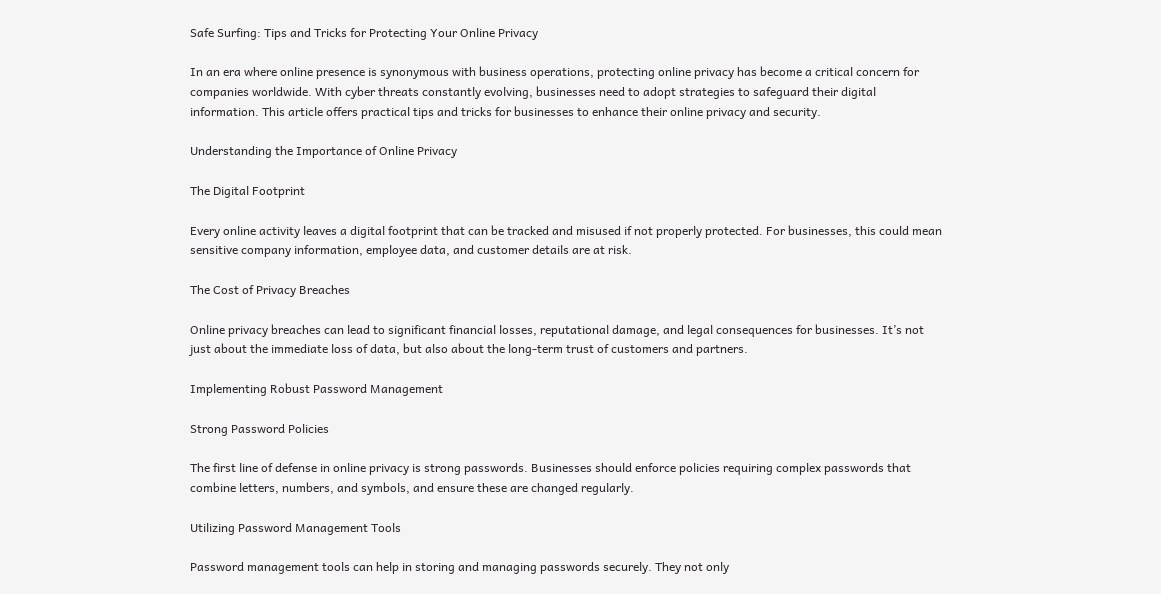Safe Surfing: Tips and Tricks for Protecting Your Online Privacy

In an era where online presence is synonymous with business operations, protecting online privacy has become a critical concern for companies worldwide. With cyber threats constantly evolving, businesses need to adopt strategies to safeguard their digital information. This article offers practical tips and tricks for businesses to enhance their online privacy and security.

Understanding the Importance of Online Privacy

The Digital Footprint

Every online activity leaves a digital footprint that can be tracked and misused if not properly protected. For businesses, this could mean sensitive company information, employee data, and customer details are at risk.

The Cost of Privacy Breaches

Online privacy breaches can lead to significant financial losses, reputational damage, and legal consequences for businesses. It’s not just about the immediate loss of data, but also about the long-term trust of customers and partners.

Implementing Robust Password Management

Strong Password Policies

The first line of defense in online privacy is strong passwords. Businesses should enforce policies requiring complex passwords that combine letters, numbers, and symbols, and ensure these are changed regularly.

Utilizing Password Management Tools

Password management tools can help in storing and managing passwords securely. They not only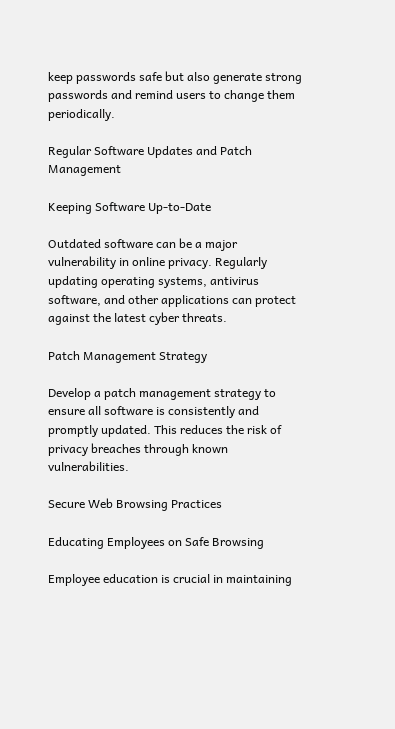keep passwords safe but also generate strong passwords and remind users to change them periodically.

Regular Software Updates and Patch Management

Keeping Software Up-to-Date

Outdated software can be a major vulnerability in online privacy. Regularly updating operating systems, antivirus software, and other applications can protect against the latest cyber threats.

Patch Management Strategy

Develop a patch management strategy to ensure all software is consistently and promptly updated. This reduces the risk of privacy breaches through known vulnerabilities.

Secure Web Browsing Practices

Educating Employees on Safe Browsing

Employee education is crucial in maintaining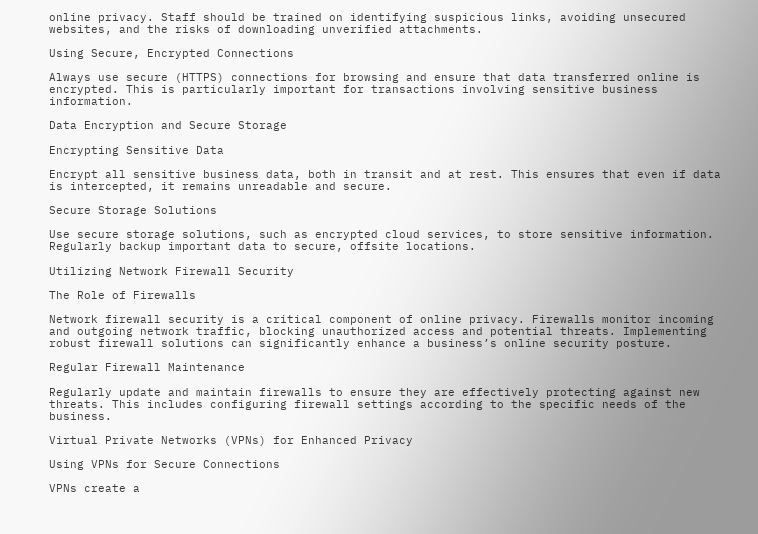online privacy. Staff should be trained on identifying suspicious links, avoiding unsecured websites, and the risks of downloading unverified attachments.

Using Secure, Encrypted Connections

Always use secure (HTTPS) connections for browsing and ensure that data transferred online is encrypted. This is particularly important for transactions involving sensitive business information.

Data Encryption and Secure Storage

Encrypting Sensitive Data

Encrypt all sensitive business data, both in transit and at rest. This ensures that even if data is intercepted, it remains unreadable and secure.

Secure Storage Solutions

Use secure storage solutions, such as encrypted cloud services, to store sensitive information. Regularly backup important data to secure, offsite locations.

Utilizing Network Firewall Security

The Role of Firewalls

Network firewall security is a critical component of online privacy. Firewalls monitor incoming and outgoing network traffic, blocking unauthorized access and potential threats. Implementing robust firewall solutions can significantly enhance a business’s online security posture.

Regular Firewall Maintenance

Regularly update and maintain firewalls to ensure they are effectively protecting against new threats. This includes configuring firewall settings according to the specific needs of the business.

Virtual Private Networks (VPNs) for Enhanced Privacy

Using VPNs for Secure Connections

VPNs create a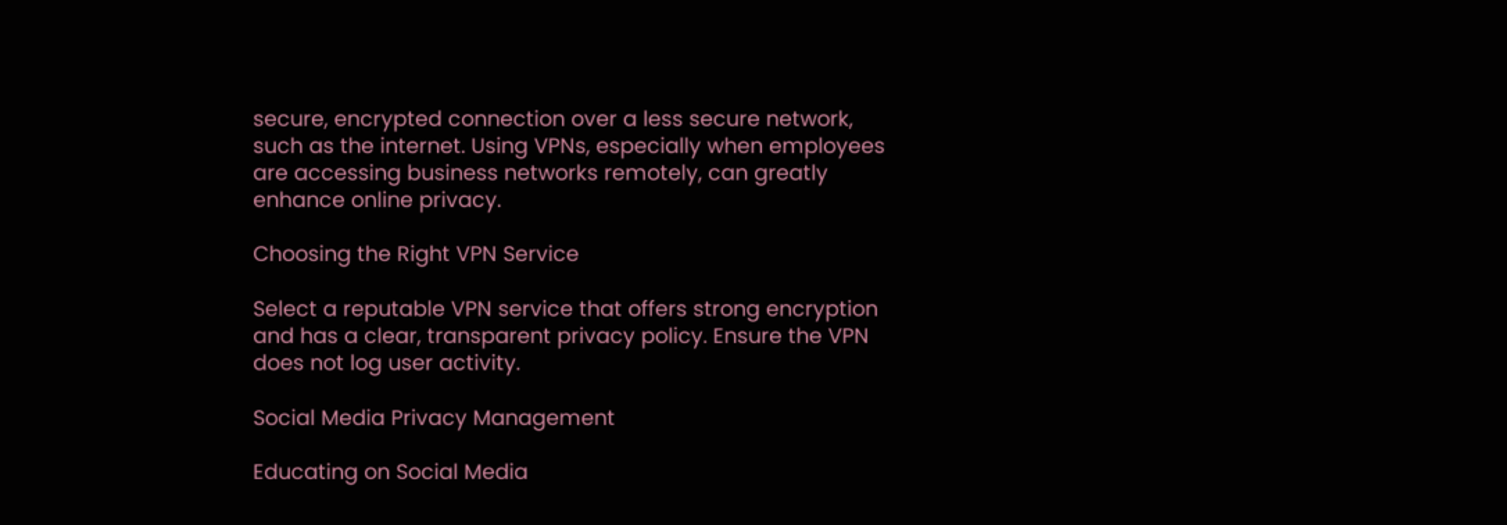secure, encrypted connection over a less secure network, such as the internet. Using VPNs, especially when employees are accessing business networks remotely, can greatly enhance online privacy.

Choosing the Right VPN Service

Select a reputable VPN service that offers strong encryption and has a clear, transparent privacy policy. Ensure the VPN does not log user activity.

Social Media Privacy Management

Educating on Social Media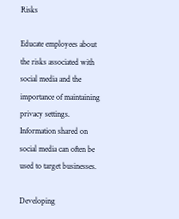Risks

Educate employees about the risks associated with social media and the importance of maintaining privacy settings. Information shared on social media can often be used to target businesses.

Developing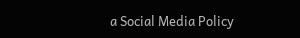a Social Media Policy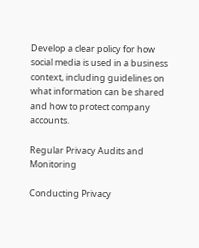Develop a clear policy for how social media is used in a business context, including guidelines on what information can be shared and how to protect company accounts.

Regular Privacy Audits and Monitoring

Conducting Privacy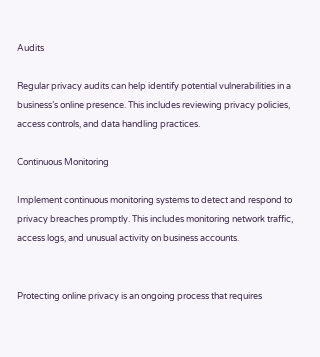Audits

Regular privacy audits can help identify potential vulnerabilities in a business’s online presence. This includes reviewing privacy policies, access controls, and data handling practices.

Continuous Monitoring

Implement continuous monitoring systems to detect and respond to privacy breaches promptly. This includes monitoring network traffic, access logs, and unusual activity on business accounts.


Protecting online privacy is an ongoing process that requires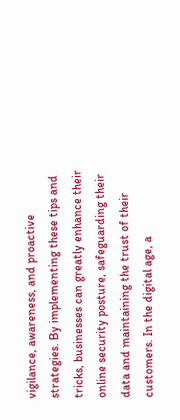vigilance, awareness, and proactive strategies. By implementing these tips and tricks, businesses can greatly enhance their online security posture, safeguarding their data and maintaining the trust of their customers. In the digital age, a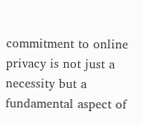commitment to online privacy is not just a necessity but a fundamental aspect of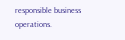responsible business operations.